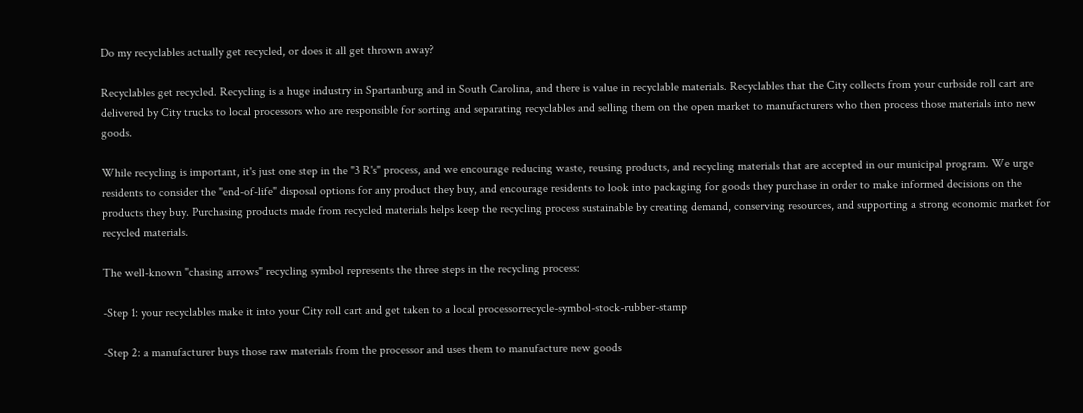Do my recyclables actually get recycled, or does it all get thrown away?

Recyclables get recycled. Recycling is a huge industry in Spartanburg and in South Carolina, and there is value in recyclable materials. Recyclables that the City collects from your curbside roll cart are delivered by City trucks to local processors who are responsible for sorting and separating recyclables and selling them on the open market to manufacturers who then process those materials into new goods.

While recycling is important, it's just one step in the "3 R's" process, and we encourage reducing waste, reusing products, and recycling materials that are accepted in our municipal program. We urge residents to consider the "end-of-life" disposal options for any product they buy, and encourage residents to look into packaging for goods they purchase in order to make informed decisions on the products they buy. Purchasing products made from recycled materials helps keep the recycling process sustainable by creating demand, conserving resources, and supporting a strong economic market for recycled materials.

The well-known "chasing arrows" recycling symbol represents the three steps in the recycling process:

-Step 1: your recyclables make it into your City roll cart and get taken to a local processorrecycle-symbol-stock-rubber-stamp

-Step 2: a manufacturer buys those raw materials from the processor and uses them to manufacture new goods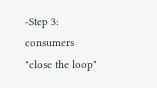-Step 3: consumers "close the loop"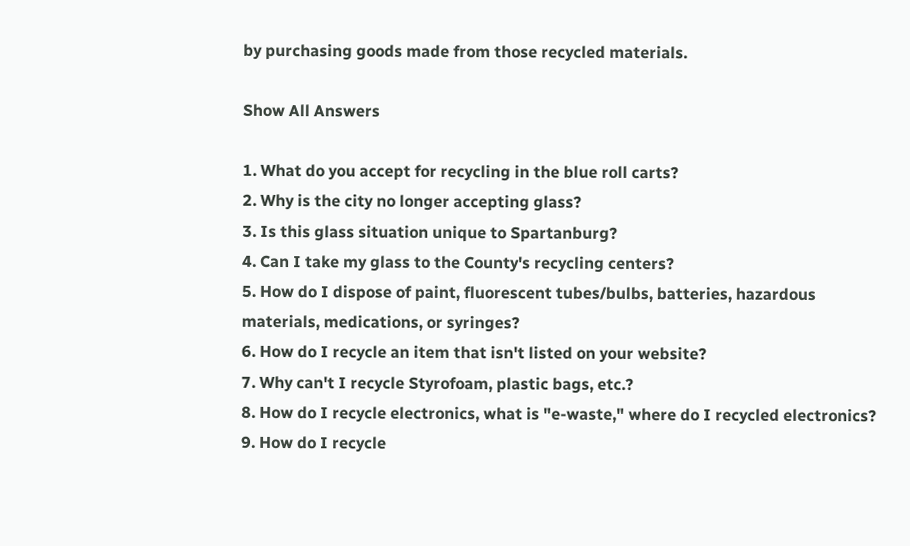by purchasing goods made from those recycled materials.

Show All Answers

1. What do you accept for recycling in the blue roll carts?
2. Why is the city no longer accepting glass?
3. Is this glass situation unique to Spartanburg?
4. Can I take my glass to the County's recycling centers?
5. How do I dispose of paint, fluorescent tubes/bulbs, batteries, hazardous materials, medications, or syringes?
6. How do I recycle an item that isn't listed on your website?
7. Why can't I recycle Styrofoam, plastic bags, etc.?
8. How do I recycle electronics, what is "e-waste," where do I recycled electronics?
9. How do I recycle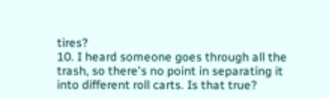tires?
10. I heard someone goes through all the trash, so there's no point in separating it into different roll carts. Is that true?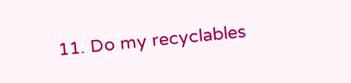11. Do my recyclables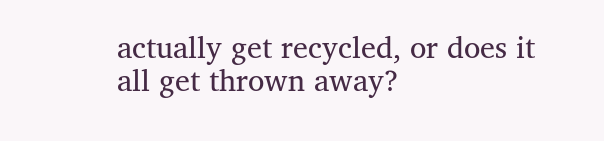actually get recycled, or does it all get thrown away?